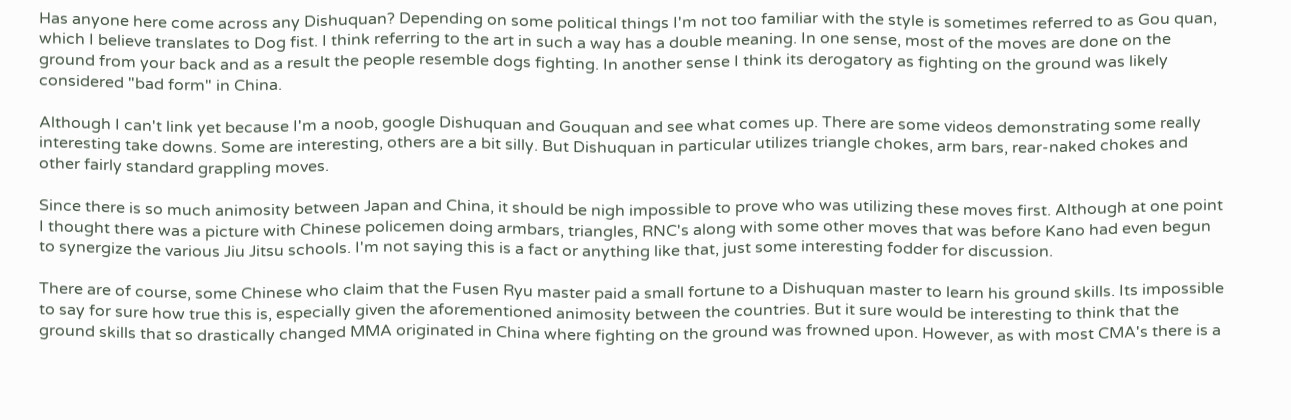Has anyone here come across any Dishuquan? Depending on some political things I'm not too familiar with the style is sometimes referred to as Gou quan, which I believe translates to Dog fist. I think referring to the art in such a way has a double meaning. In one sense, most of the moves are done on the ground from your back and as a result the people resemble dogs fighting. In another sense I think its derogatory as fighting on the ground was likely considered "bad form" in China.

Although I can't link yet because I'm a noob, google Dishuquan and Gouquan and see what comes up. There are some videos demonstrating some really interesting take downs. Some are interesting, others are a bit silly. But Dishuquan in particular utilizes triangle chokes, arm bars, rear-naked chokes and other fairly standard grappling moves.

Since there is so much animosity between Japan and China, it should be nigh impossible to prove who was utilizing these moves first. Although at one point I thought there was a picture with Chinese policemen doing armbars, triangles, RNC's along with some other moves that was before Kano had even begun to synergize the various Jiu Jitsu schools. I'm not saying this is a fact or anything like that, just some interesting fodder for discussion.

There are of course, some Chinese who claim that the Fusen Ryu master paid a small fortune to a Dishuquan master to learn his ground skills. Its impossible to say for sure how true this is, especially given the aforementioned animosity between the countries. But it sure would be interesting to think that the ground skills that so drastically changed MMA originated in China where fighting on the ground was frowned upon. However, as with most CMA's there is a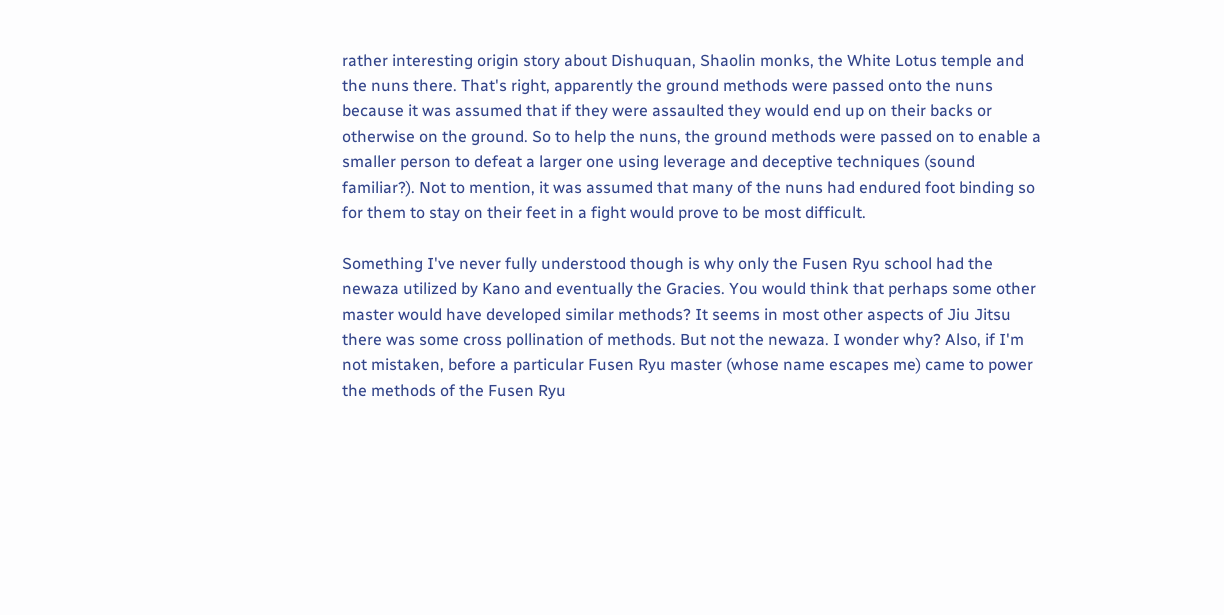rather interesting origin story about Dishuquan, Shaolin monks, the White Lotus temple and the nuns there. That's right, apparently the ground methods were passed onto the nuns because it was assumed that if they were assaulted they would end up on their backs or otherwise on the ground. So to help the nuns, the ground methods were passed on to enable a smaller person to defeat a larger one using leverage and deceptive techniques (sound familiar?). Not to mention, it was assumed that many of the nuns had endured foot binding so for them to stay on their feet in a fight would prove to be most difficult.

Something I've never fully understood though is why only the Fusen Ryu school had the newaza utilized by Kano and eventually the Gracies. You would think that perhaps some other master would have developed similar methods? It seems in most other aspects of Jiu Jitsu there was some cross pollination of methods. But not the newaza. I wonder why? Also, if I'm not mistaken, before a particular Fusen Ryu master (whose name escapes me) came to power the methods of the Fusen Ryu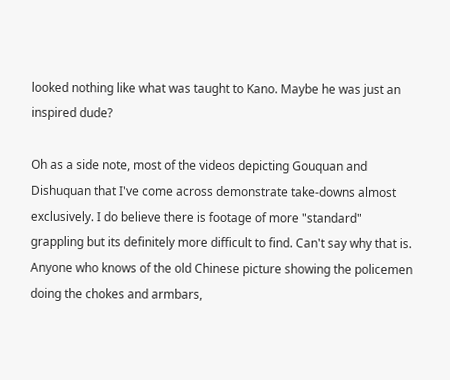looked nothing like what was taught to Kano. Maybe he was just an inspired dude?

Oh as a side note, most of the videos depicting Gouquan and Dishuquan that I've come across demonstrate take-downs almost exclusively. I do believe there is footage of more "standard" grappling but its definitely more difficult to find. Can't say why that is. Anyone who knows of the old Chinese picture showing the policemen doing the chokes and armbars,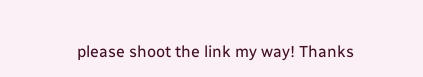please shoot the link my way! Thanks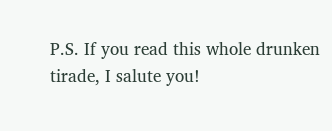P.S. If you read this whole drunken tirade, I salute you!